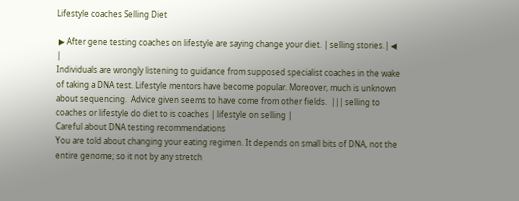Lifestyle coaches Selling Diet

 ▶ After gene testing coaches on lifestyle are saying change your diet. | selling stories.| ◀ |
Individuals are wrongly listening to guidance from supposed specialist coaches in the wake of taking a DNA test. Lifestyle mentors have become popular. Moreover, much is unknown about sequencing.  Advice given seems to have come from other fields.  ||| selling to coaches or lifestyle do diet to is coaches | lifestyle on selling |
Careful about DNA testing recommendations
You are told about changing your eating regimen. It depends on small bits of DNA, not the entire genome; so it not by any stretch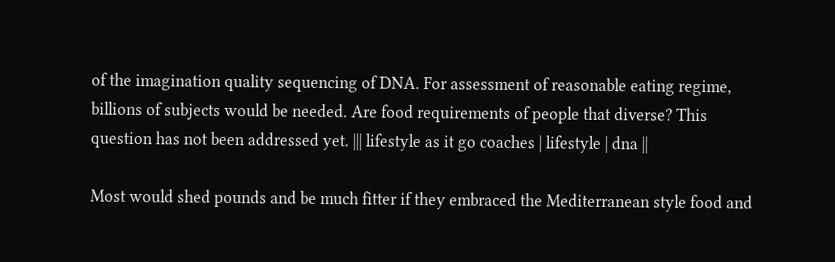of the imagination quality sequencing of DNA. For assessment of reasonable eating regime, billions of subjects would be needed. Are food requirements of people that diverse? This question has not been addressed yet. ||| lifestyle as it go coaches | lifestyle | dna ||

Most would shed pounds and be much fitter if they embraced the Mediterranean style food and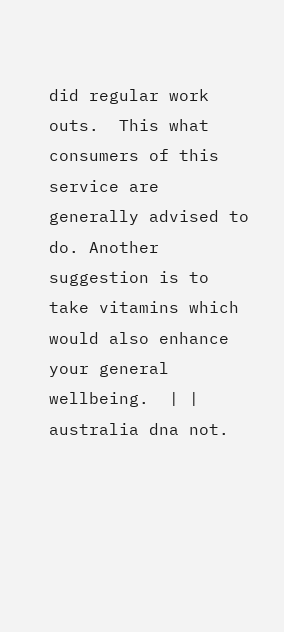did regular work outs.  This what consumers of this service are generally advised to do. Another suggestion is to take vitamins which would also enhance your general wellbeing.  | | australia dna not.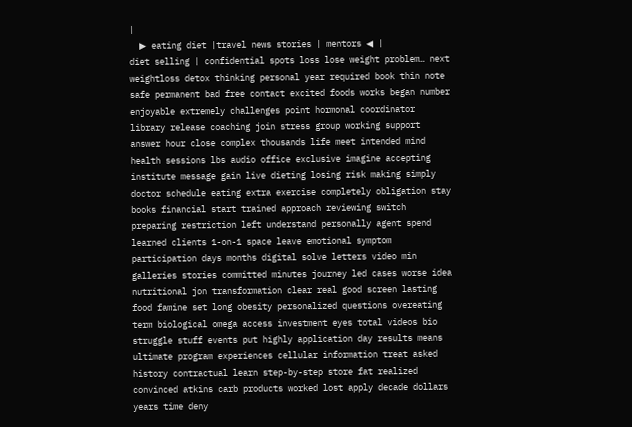|
  ▶ eating diet |travel news stories | mentors ◀ |
diet selling | confidential spots loss lose weight problem… next weightloss detox thinking personal year required book thin note safe permanent bad free contact excited foods works began number enjoyable extremely challenges point hormonal coordinator library release coaching join stress group working support answer hour close complex thousands life meet intended mind health sessions lbs audio office exclusive imagine accepting institute message gain live dieting losing risk making simply doctor schedule eating extra exercise completely obligation stay books financial start trained approach reviewing switch preparing restriction left understand personally agent spend learned clients 1-on-1 space leave emotional symptom participation days months digital solve letters video min galleries stories committed minutes journey led cases worse idea nutritional jon transformation clear real good screen lasting food famine set long obesity personalized questions overeating term biological omega access investment eyes total videos bio struggle stuff events put highly application day results means ultimate program experiences cellular information treat asked history contractual learn step-by-step store fat realized convinced atkins carb products worked lost apply decade dollars years time deny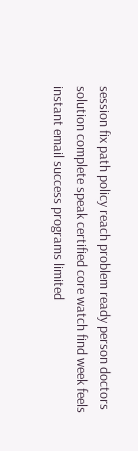session fix path policy reach problem ready person doctors solution complete speak certified core watch find week feels instant email success programs limited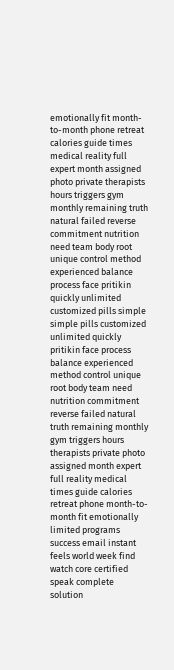emotionally fit month-to-month phone retreat calories guide times medical reality full expert month assigned photo private therapists hours triggers gym monthly remaining truth natural failed reverse commitment nutrition need team body root unique control method experienced balance process face pritikin quickly unlimited customized pills simple simple pills customized unlimited quickly pritikin face process balance experienced method control unique root body team need nutrition commitment reverse failed natural truth remaining monthly gym triggers hours therapists private photo assigned month expert full reality medical times guide calories retreat phone month-to-month fit emotionally limited programs success email instant feels world week find watch core certified speak complete solution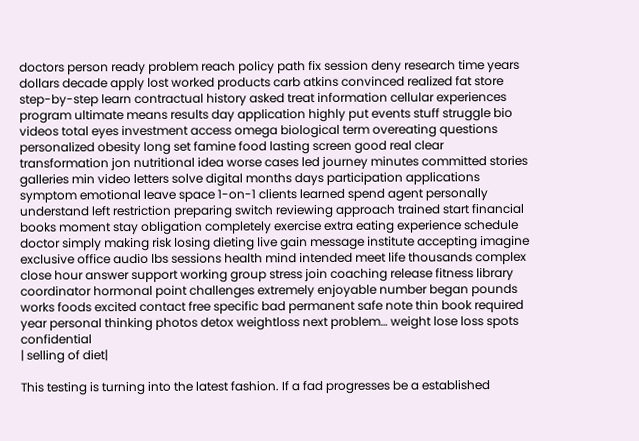doctors person ready problem reach policy path fix session deny research time years dollars decade apply lost worked products carb atkins convinced realized fat store step-by-step learn contractual history asked treat information cellular experiences program ultimate means results day application highly put events stuff struggle bio videos total eyes investment access omega biological term overeating questions personalized obesity long set famine food lasting screen good real clear transformation jon nutritional idea worse cases led journey minutes committed stories galleries min video letters solve digital months days participation applications symptom emotional leave space 1-on-1 clients learned spend agent personally understand left restriction preparing switch reviewing approach trained start financial books moment stay obligation completely exercise extra eating experience schedule doctor simply making risk losing dieting live gain message institute accepting imagine exclusive office audio lbs sessions health mind intended meet life thousands complex close hour answer support working group stress join coaching release fitness library coordinator hormonal point challenges extremely enjoyable number began pounds works foods excited contact free specific bad permanent safe note thin book required year personal thinking photos detox weightloss next problem… weight lose loss spots confidential
| selling of diet|

This testing is turning into the latest fashion. If a fad progresses be a established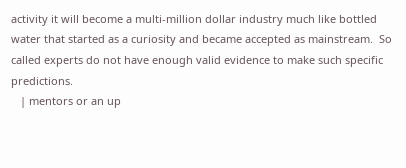activity it will become a multi-million dollar industry much like bottled water that started as a curiosity and became accepted as mainstream.  So called experts do not have enough valid evidence to make such specific predictions.
   | mentors or an up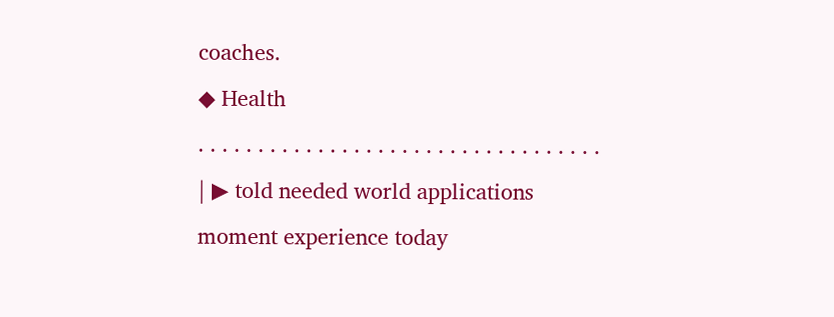coaches.
◆ Health
. . . . . . . . . . . . . . . . . . . . . . . . . . . . . . . . . .
| ▶ told needed world applications moment experience today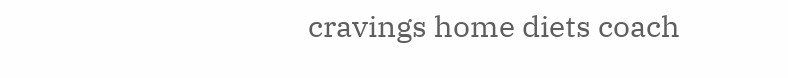cravings home diets coach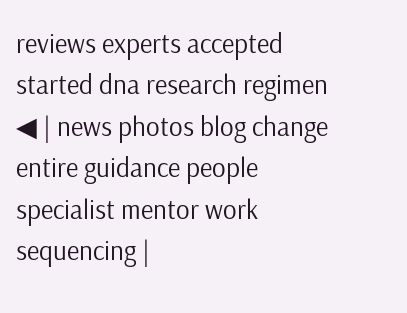reviews experts accepted started dna research regimen ◀ | news photos blog change entire guidance people specialist mentor work sequencing |